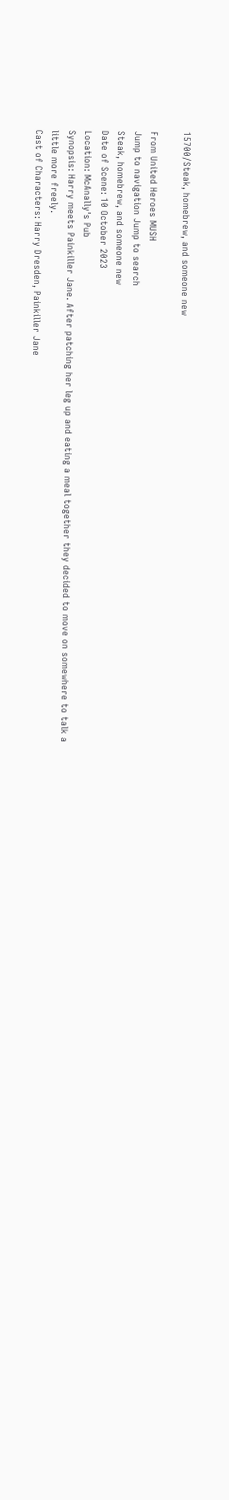15700/Steak, homebrew, and someone new

From United Heroes MUSH
Jump to navigation Jump to search
Steak, homebrew, and someone new
Date of Scene: 10 October 2023
Location: McAnally's Pub
Synopsis: Harry meets Painkiller Jane. After patching her leg up and eating a meal together they decided to move on somewhere to talk a little more freely.
Cast of Characters: Harry Dresden, Painkiller Jane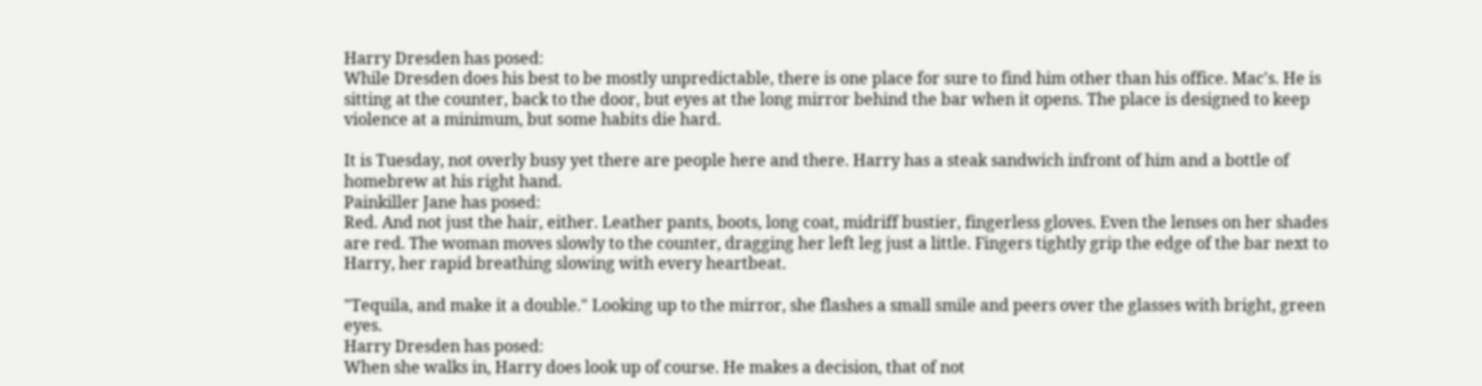Harry Dresden has posed:
While Dresden does his best to be mostly unpredictable, there is one place for sure to find him other than his office. Mac's. He is sitting at the counter, back to the door, but eyes at the long mirror behind the bar when it opens. The place is designed to keep violence at a minimum, but some habits die hard.

It is Tuesday, not overly busy yet there are people here and there. Harry has a steak sandwich infront of him and a bottle of homebrew at his right hand.
Painkiller Jane has posed:
Red. And not just the hair, either. Leather pants, boots, long coat, midriff bustier, fingerless gloves. Even the lenses on her shades are red. The woman moves slowly to the counter, dragging her left leg just a little. Fingers tightly grip the edge of the bar next to Harry, her rapid breathing slowing with every heartbeat.

"Tequila, and make it a double." Looking up to the mirror, she flashes a small smile and peers over the glasses with bright, green eyes.
Harry Dresden has posed:
When she walks in, Harry does look up of course. He makes a decision, that of not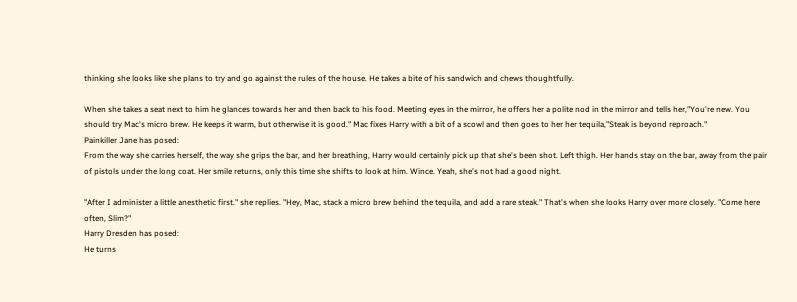thinking she looks like she plans to try and go against the rules of the house. He takes a bite of his sandwich and chews thoughtfully.

When she takes a seat next to him he glances towards her and then back to his food. Meeting eyes in the mirror, he offers her a polite nod in the mirror and tells her,"You're new. You should try Mac's micro brew. He keeps it warm, but otherwise it is good." Mac fixes Harry with a bit of a scowl and then goes to her her tequila,"Steak is beyond reproach."
Painkiller Jane has posed:
From the way she carries herself, the way she grips the bar, and her breathing, Harry would certainly pick up that she's been shot. Left thigh. Her hands stay on the bar, away from the pair of pistols under the long coat. Her smile returns, only this time she shifts to look at him. Wince. Yeah, she's not had a good night.

"After I administer a little anesthetic first." she replies. "Hey, Mac, stack a micro brew behind the tequila, and add a rare steak." That's when she looks Harry over more closely. "Come here often, Slim?"
Harry Dresden has posed:
He turns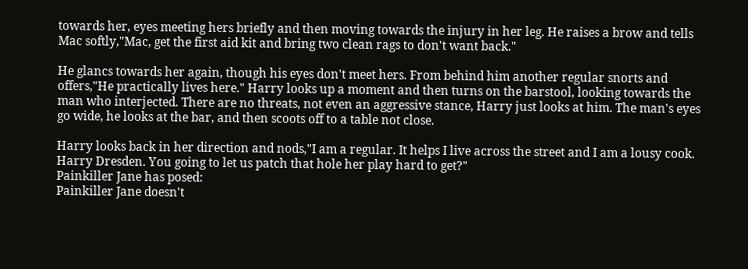towards her, eyes meeting hers briefly and then moving towards the injury in her leg. He raises a brow and tells Mac softly,"Mac, get the first aid kit and bring two clean rags to don't want back."

He glancs towards her again, though his eyes don't meet hers. From behind him another regular snorts and offers,"He practically lives here." Harry looks up a moment and then turns on the barstool, looking towards the man who interjected. There are no threats, not even an aggressive stance, Harry just looks at him. The man's eyes go wide, he looks at the bar, and then scoots off to a table not close.

Harry looks back in her direction and nods,"I am a regular. It helps I live across the street and I am a lousy cook. Harry Dresden. You going to let us patch that hole her play hard to get?"
Painkiller Jane has posed:
Painkiller Jane doesn't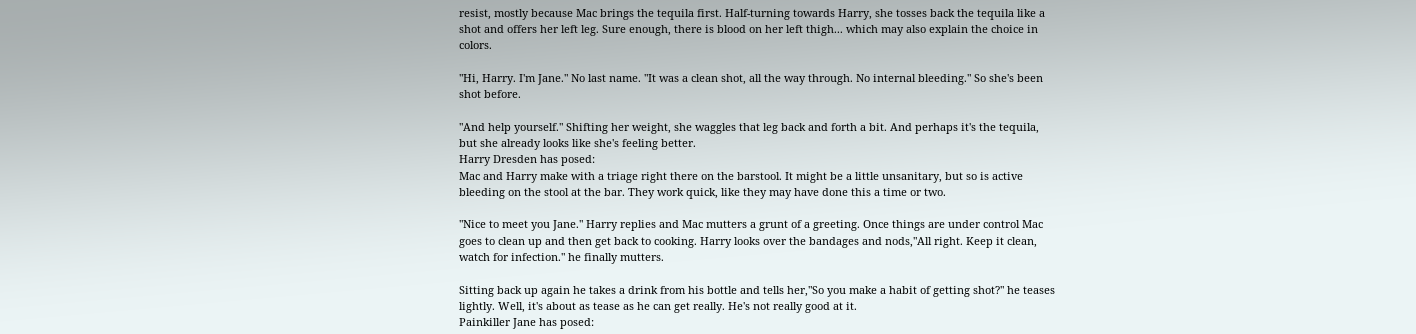resist, mostly because Mac brings the tequila first. Half-turning towards Harry, she tosses back the tequila like a shot and offers her left leg. Sure enough, there is blood on her left thigh... which may also explain the choice in colors.

"Hi, Harry. I'm Jane." No last name. "It was a clean shot, all the way through. No internal bleeding." So she's been shot before.

"And help yourself." Shifting her weight, she waggles that leg back and forth a bit. And perhaps it's the tequila, but she already looks like she's feeling better.
Harry Dresden has posed:
Mac and Harry make with a triage right there on the barstool. It might be a little unsanitary, but so is active bleeding on the stool at the bar. They work quick, like they may have done this a time or two.

"Nice to meet you Jane." Harry replies and Mac mutters a grunt of a greeting. Once things are under control Mac goes to clean up and then get back to cooking. Harry looks over the bandages and nods,"All right. Keep it clean, watch for infection." he finally mutters.

Sitting back up again he takes a drink from his bottle and tells her,"So you make a habit of getting shot?" he teases lightly. Well, it's about as tease as he can get really. He's not really good at it.
Painkiller Jane has posed: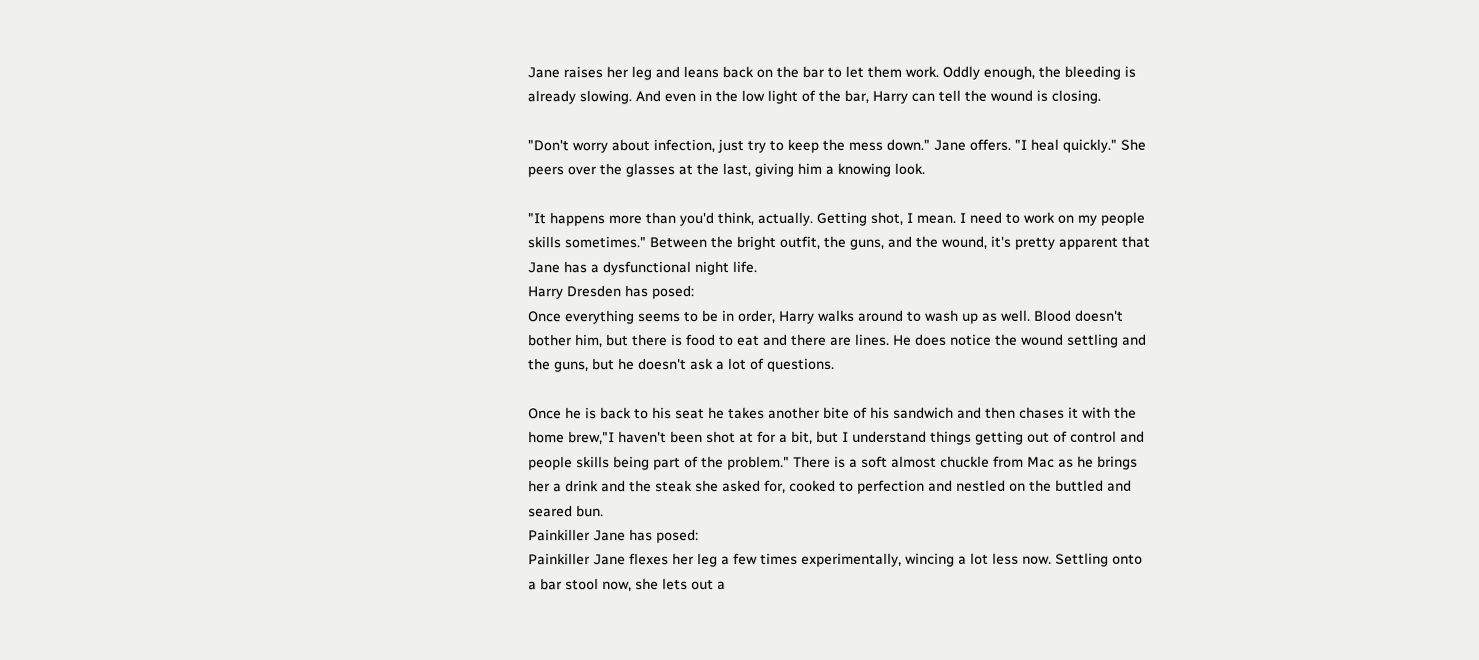Jane raises her leg and leans back on the bar to let them work. Oddly enough, the bleeding is already slowing. And even in the low light of the bar, Harry can tell the wound is closing.

"Don't worry about infection, just try to keep the mess down." Jane offers. "I heal quickly." She peers over the glasses at the last, giving him a knowing look.

"It happens more than you'd think, actually. Getting shot, I mean. I need to work on my people skills sometimes." Between the bright outfit, the guns, and the wound, it's pretty apparent that Jane has a dysfunctional night life.
Harry Dresden has posed:
Once everything seems to be in order, Harry walks around to wash up as well. Blood doesn't bother him, but there is food to eat and there are lines. He does notice the wound settling and the guns, but he doesn't ask a lot of questions.

Once he is back to his seat he takes another bite of his sandwich and then chases it with the home brew,"I haven't been shot at for a bit, but I understand things getting out of control and people skills being part of the problem." There is a soft almost chuckle from Mac as he brings her a drink and the steak she asked for, cooked to perfection and nestled on the buttled and seared bun.
Painkiller Jane has posed:
Painkiller Jane flexes her leg a few times experimentally, wincing a lot less now. Settling onto a bar stool now, she lets out a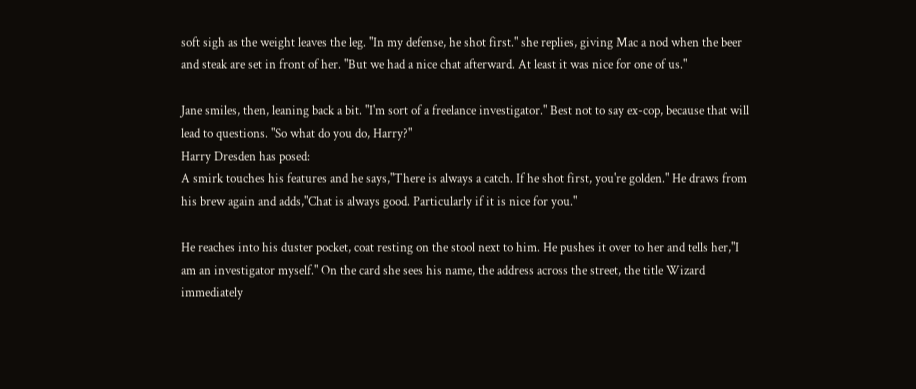soft sigh as the weight leaves the leg. "In my defense, he shot first." she replies, giving Mac a nod when the beer and steak are set in front of her. "But we had a nice chat afterward. At least it was nice for one of us."

Jane smiles, then, leaning back a bit. "I'm sort of a freelance investigator." Best not to say ex-cop, because that will lead to questions. "So what do you do, Harry?"
Harry Dresden has posed:
A smirk touches his features and he says,"There is always a catch. If he shot first, you're golden." He draws from his brew again and adds,"Chat is always good. Particularly if it is nice for you."

He reaches into his duster pocket, coat resting on the stool next to him. He pushes it over to her and tells her,"I am an investigator myself." On the card she sees his name, the address across the street, the title Wizard immediately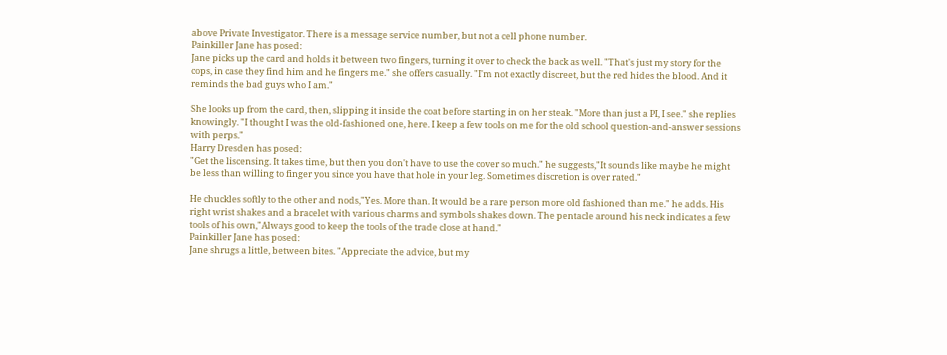above Private Investigator. There is a message service number, but not a cell phone number.
Painkiller Jane has posed:
Jane picks up the card and holds it between two fingers, turning it over to check the back as well. "That's just my story for the cops, in case they find him and he fingers me." she offers casually. "I'm not exactly discreet, but the red hides the blood. And it reminds the bad guys who I am."

She looks up from the card, then, slipping it inside the coat before starting in on her steak. "More than just a PI, I see." she replies knowingly. "I thought I was the old-fashioned one, here. I keep a few tools on me for the old school question-and-answer sessions with perps."
Harry Dresden has posed:
"Get the liscensing. It takes time, but then you don't have to use the cover so much." he suggests,"It sounds like maybe he might be less than willing to finger you since you have that hole in your leg. Sometimes discretion is over rated."

He chuckles softly to the other and nods,"Yes. More than. It would be a rare person more old fashioned than me." he adds. His right wrist shakes and a bracelet with various charms and symbols shakes down. The pentacle around his neck indicates a few tools of his own,"Always good to keep the tools of the trade close at hand."
Painkiller Jane has posed:
Jane shrugs a little, between bites. "Appreciate the advice, but my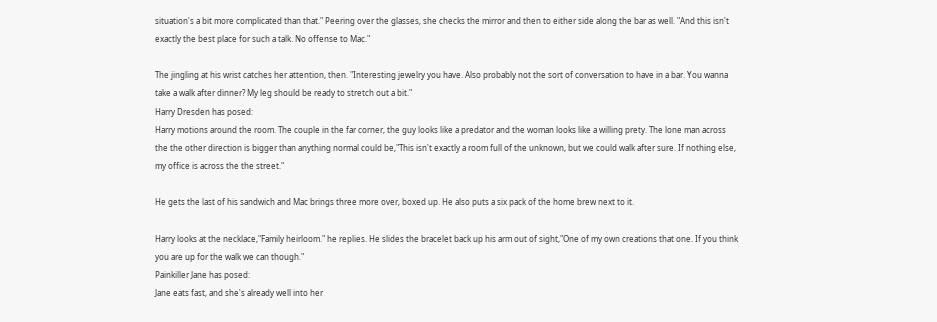situation's a bit more complicated than that." Peering over the glasses, she checks the mirror and then to either side along the bar as well. "And this isn't exactly the best place for such a talk. No offense to Mac."

The jingling at his wrist catches her attention, then. "Interesting jewelry you have. Also probably not the sort of conversation to have in a bar. You wanna take a walk after dinner? My leg should be ready to stretch out a bit."
Harry Dresden has posed:
Harry motions around the room. The couple in the far corner, the guy looks like a predator and the woman looks like a willing prety. The lone man across the the other direction is bigger than anything normal could be,"This isn't exactly a room full of the unknown, but we could walk after sure. If nothing else, my office is across the the street."

He gets the last of his sandwich and Mac brings three more over, boxed up. He also puts a six pack of the home brew next to it.

Harry looks at the necklace,"Family heirloom." he replies. He slides the bracelet back up his arm out of sight,"One of my own creations that one. If you think you are up for the walk we can though."
Painkiller Jane has posed:
Jane eats fast, and she's already well into her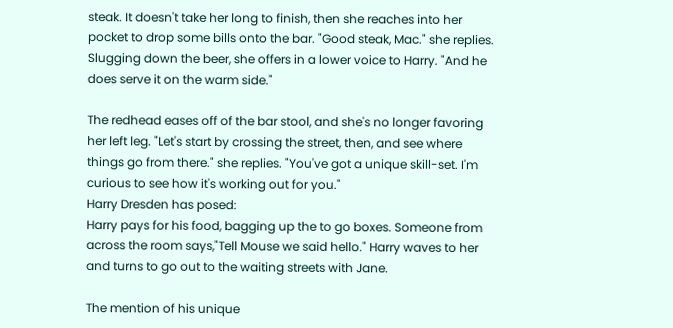steak. It doesn't take her long to finish, then she reaches into her pocket to drop some bills onto the bar. "Good steak, Mac." she replies. Slugging down the beer, she offers in a lower voice to Harry. "And he does serve it on the warm side."

The redhead eases off of the bar stool, and she's no longer favoring her left leg. "Let's start by crossing the street, then, and see where things go from there." she replies. "You've got a unique skill-set. I'm curious to see how it's working out for you."
Harry Dresden has posed:
Harry pays for his food, bagging up the to go boxes. Someone from across the room says,"Tell Mouse we said hello." Harry waves to her and turns to go out to the waiting streets with Jane.

The mention of his unique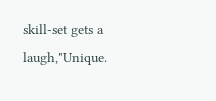skill-set gets a laugh,"Unique.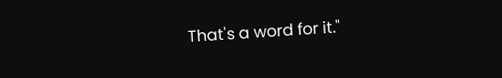That's a word for it."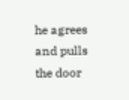he agrees and pulls the door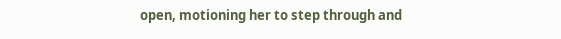open, motioning her to step through and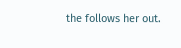the follows her out.